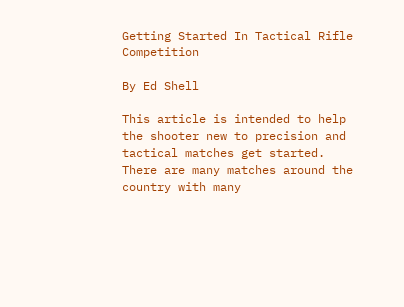Getting Started In Tactical Rifle Competition

By Ed Shell

This article is intended to help the shooter new to precision and tactical matches get started. There are many matches around the country with many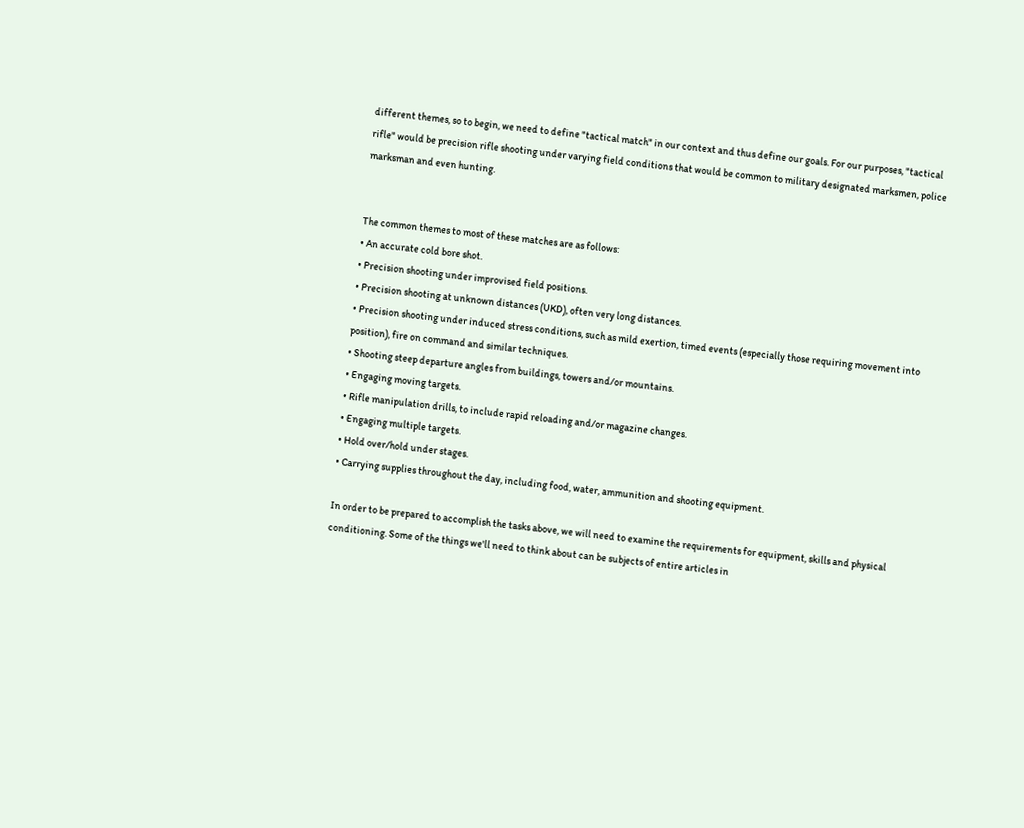different themes, so to begin, we need to define "tactical match" in our context and thus define our goals. For our purposes, "tactical rifle" would be precision rifle shooting under varying field conditions that would be common to military designated marksmen, police marksman and even hunting.


The common themes to most of these matches are as follows:
• An accurate cold bore shot.
• Precision shooting under improvised field positions.
• Precision shooting at unknown distances (UKD), often very long distances.
• Precision shooting under induced stress conditions, such as mild exertion, timed events (especially those requiring movement into position), fire on command and similar techniques.
• Shooting steep departure angles from buildings, towers and/or mountains.
• Engaging moving targets.
• Rifle manipulation drills, to include rapid reloading and/or magazine changes.
• Engaging multiple targets.
• Hold over/hold under stages.
• Carrying supplies throughout the day, including food, water, ammunition and shooting equipment.

In order to be prepared to accomplish the tasks above, we will need to examine the requirements for equipment, skills and physical conditioning. Some of the things we'll need to think about can be subjects of entire articles in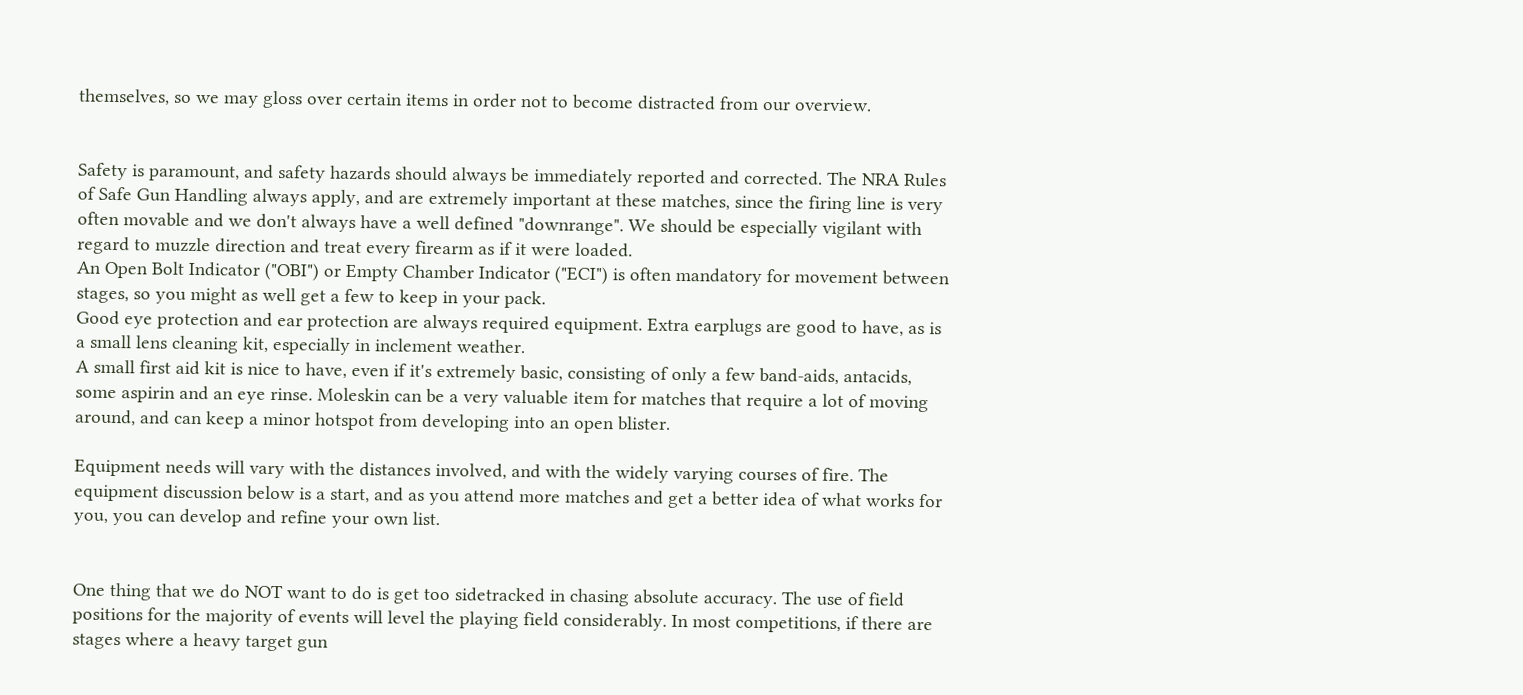themselves, so we may gloss over certain items in order not to become distracted from our overview.


Safety is paramount, and safety hazards should always be immediately reported and corrected. The NRA Rules of Safe Gun Handling always apply, and are extremely important at these matches, since the firing line is very often movable and we don't always have a well defined "downrange". We should be especially vigilant with regard to muzzle direction and treat every firearm as if it were loaded.
An Open Bolt Indicator ("OBI") or Empty Chamber Indicator ("ECI") is often mandatory for movement between stages, so you might as well get a few to keep in your pack.
Good eye protection and ear protection are always required equipment. Extra earplugs are good to have, as is a small lens cleaning kit, especially in inclement weather.
A small first aid kit is nice to have, even if it's extremely basic, consisting of only a few band-aids, antacids, some aspirin and an eye rinse. Moleskin can be a very valuable item for matches that require a lot of moving around, and can keep a minor hotspot from developing into an open blister.

Equipment needs will vary with the distances involved, and with the widely varying courses of fire. The equipment discussion below is a start, and as you attend more matches and get a better idea of what works for you, you can develop and refine your own list.


One thing that we do NOT want to do is get too sidetracked in chasing absolute accuracy. The use of field positions for the majority of events will level the playing field considerably. In most competitions, if there are stages where a heavy target gun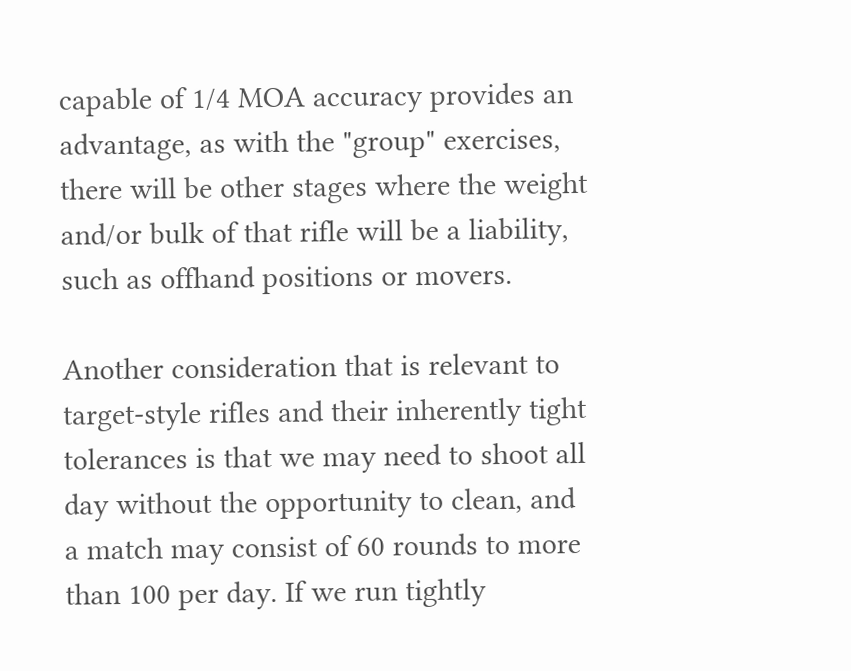capable of 1/4 MOA accuracy provides an advantage, as with the "group" exercises, there will be other stages where the weight and/or bulk of that rifle will be a liability, such as offhand positions or movers.

Another consideration that is relevant to target-style rifles and their inherently tight tolerances is that we may need to shoot all day without the opportunity to clean, and a match may consist of 60 rounds to more than 100 per day. If we run tightly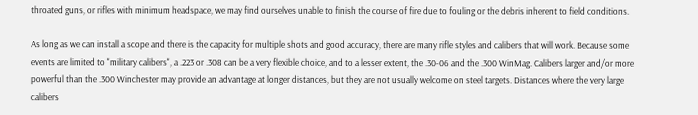throated guns, or rifles with minimum headspace, we may find ourselves unable to finish the course of fire due to fouling or the debris inherent to field conditions.

As long as we can install a scope and there is the capacity for multiple shots and good accuracy, there are many rifle styles and calibers that will work. Because some events are limited to "military calibers", a .223 or .308 can be a very flexible choice, and to a lesser extent, the .30-06 and the .300 WinMag. Calibers larger and/or more powerful than the .300 Winchester may provide an advantage at longer distances, but they are not usually welcome on steel targets. Distances where the very large calibers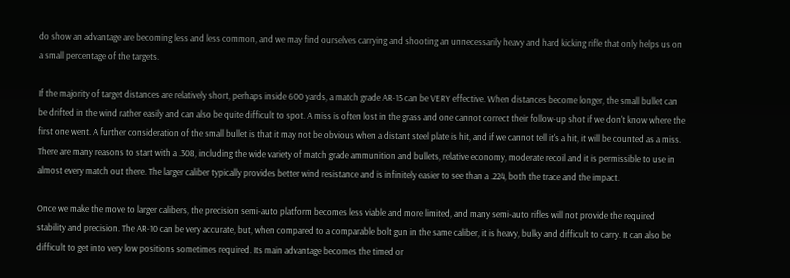do show an advantage are becoming less and less common, and we may find ourselves carrying and shooting an unnecessarily heavy and hard kicking rifle that only helps us on a small percentage of the targets.

If the majority of target distances are relatively short, perhaps inside 600 yards, a match grade AR-15 can be VERY effective. When distances become longer, the small bullet can be drifted in the wind rather easily and can also be quite difficult to spot. A miss is often lost in the grass and one cannot correct their follow-up shot if we don't know where the first one went. A further consideration of the small bullet is that it may not be obvious when a distant steel plate is hit, and if we cannot tell it's a hit, it will be counted as a miss.
There are many reasons to start with a .308, including the wide variety of match grade ammunition and bullets, relative economy, moderate recoil and it is permissible to use in almost every match out there. The larger caliber typically provides better wind resistance and is infinitely easier to see than a .224, both the trace and the impact.

Once we make the move to larger calibers, the precision semi-auto platform becomes less viable and more limited, and many semi-auto rifles will not provide the required stability and precision. The AR-10 can be very accurate, but, when compared to a comparable bolt gun in the same caliber, it is heavy, bulky and difficult to carry. It can also be difficult to get into very low positions sometimes required. Its main advantage becomes the timed or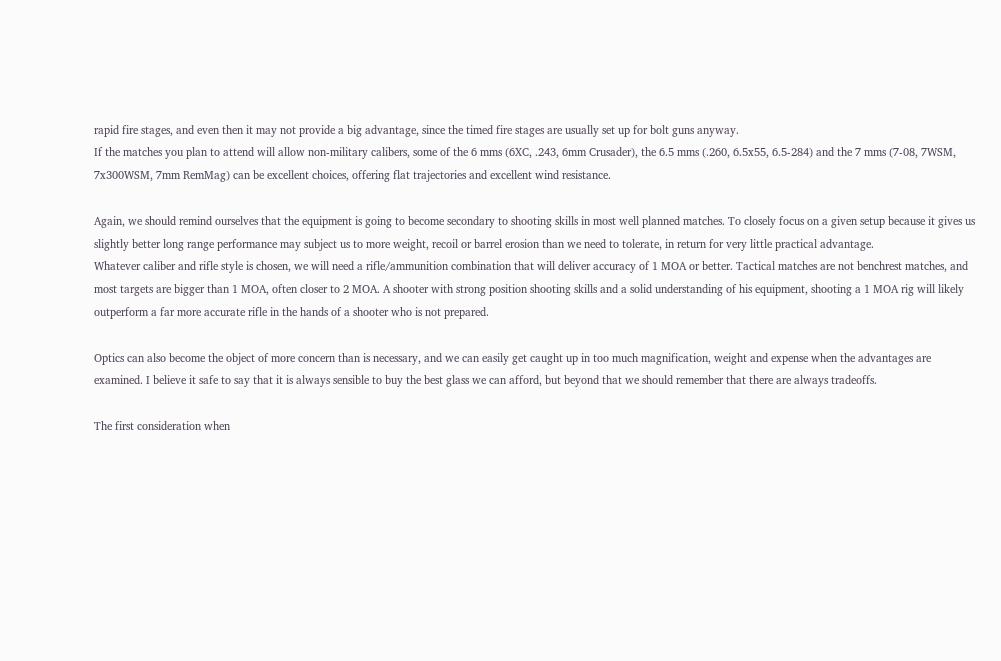rapid fire stages, and even then it may not provide a big advantage, since the timed fire stages are usually set up for bolt guns anyway.
If the matches you plan to attend will allow non-military calibers, some of the 6 mms (6XC, .243, 6mm Crusader), the 6.5 mms (.260, 6.5x55, 6.5-284) and the 7 mms (7-08, 7WSM, 7x300WSM, 7mm RemMag) can be excellent choices, offering flat trajectories and excellent wind resistance.

Again, we should remind ourselves that the equipment is going to become secondary to shooting skills in most well planned matches. To closely focus on a given setup because it gives us slightly better long range performance may subject us to more weight, recoil or barrel erosion than we need to tolerate, in return for very little practical advantage.
Whatever caliber and rifle style is chosen, we will need a rifle/ammunition combination that will deliver accuracy of 1 MOA or better. Tactical matches are not benchrest matches, and most targets are bigger than 1 MOA, often closer to 2 MOA. A shooter with strong position shooting skills and a solid understanding of his equipment, shooting a 1 MOA rig will likely outperform a far more accurate rifle in the hands of a shooter who is not prepared.

Optics can also become the object of more concern than is necessary, and we can easily get caught up in too much magnification, weight and expense when the advantages are examined. I believe it safe to say that it is always sensible to buy the best glass we can afford, but beyond that we should remember that there are always tradeoffs.

The first consideration when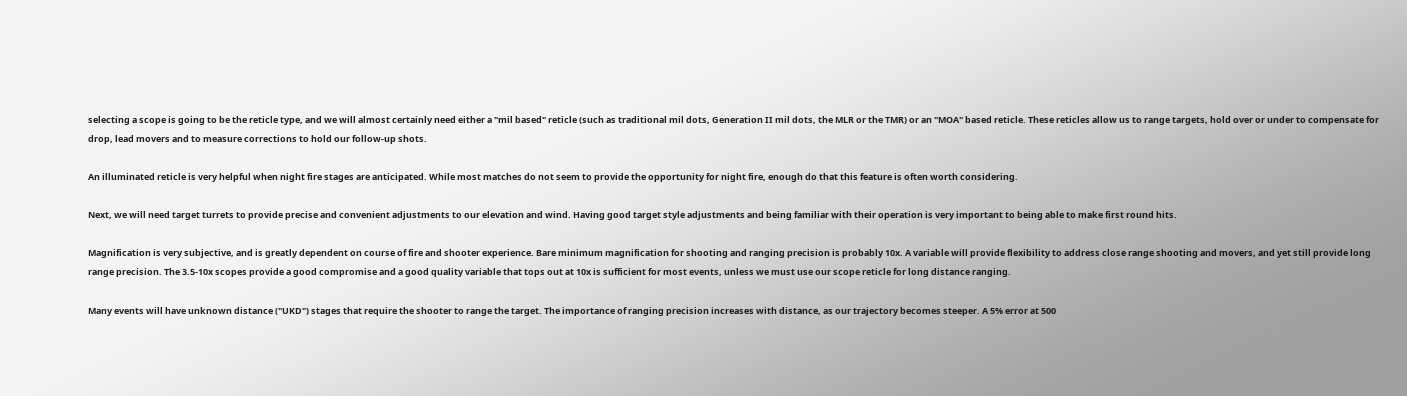selecting a scope is going to be the reticle type, and we will almost certainly need either a "mil based" reticle (such as traditional mil dots, Generation II mil dots, the MLR or the TMR) or an "MOA" based reticle. These reticles allow us to range targets, hold over or under to compensate for drop, lead movers and to measure corrections to hold our follow-up shots.

An illuminated reticle is very helpful when night fire stages are anticipated. While most matches do not seem to provide the opportunity for night fire, enough do that this feature is often worth considering.

Next, we will need target turrets to provide precise and convenient adjustments to our elevation and wind. Having good target style adjustments and being familiar with their operation is very important to being able to make first round hits.

Magnification is very subjective, and is greatly dependent on course of fire and shooter experience. Bare minimum magnification for shooting and ranging precision is probably 10x. A variable will provide flexibility to address close range shooting and movers, and yet still provide long range precision. The 3.5-10x scopes provide a good compromise and a good quality variable that tops out at 10x is sufficient for most events, unless we must use our scope reticle for long distance ranging.

Many events will have unknown distance ("UKD") stages that require the shooter to range the target. The importance of ranging precision increases with distance, as our trajectory becomes steeper. A 5% error at 500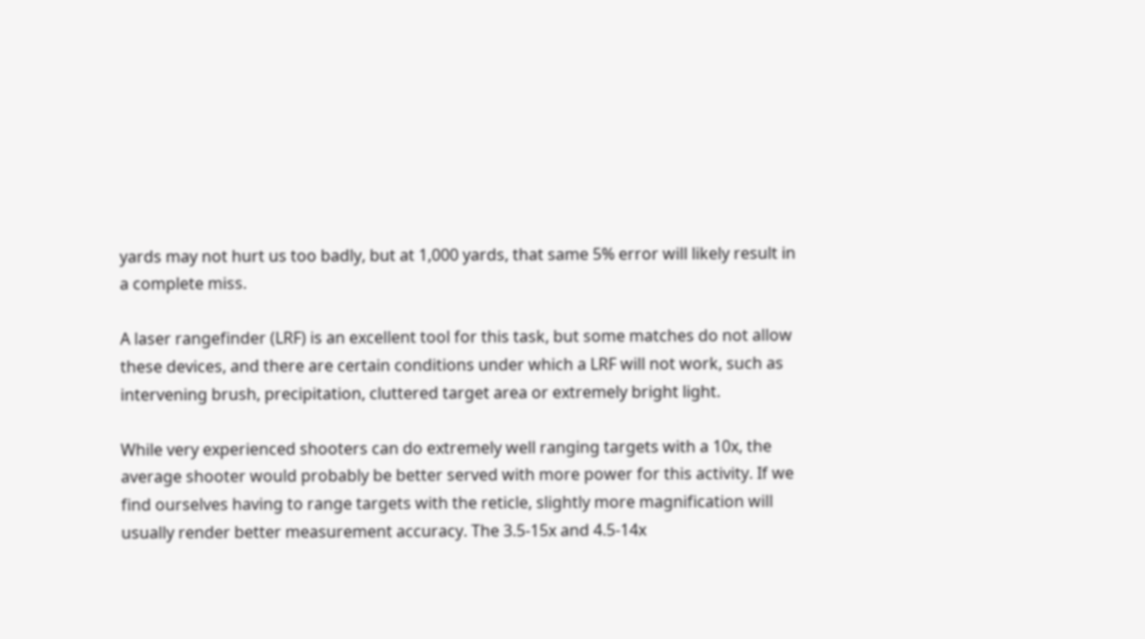yards may not hurt us too badly, but at 1,000 yards, that same 5% error will likely result in a complete miss.

A laser rangefinder (LRF) is an excellent tool for this task, but some matches do not allow these devices, and there are certain conditions under which a LRF will not work, such as intervening brush, precipitation, cluttered target area or extremely bright light.

While very experienced shooters can do extremely well ranging targets with a 10x, the average shooter would probably be better served with more power for this activity. If we find ourselves having to range targets with the reticle, slightly more magnification will usually render better measurement accuracy. The 3.5-15x and 4.5-14x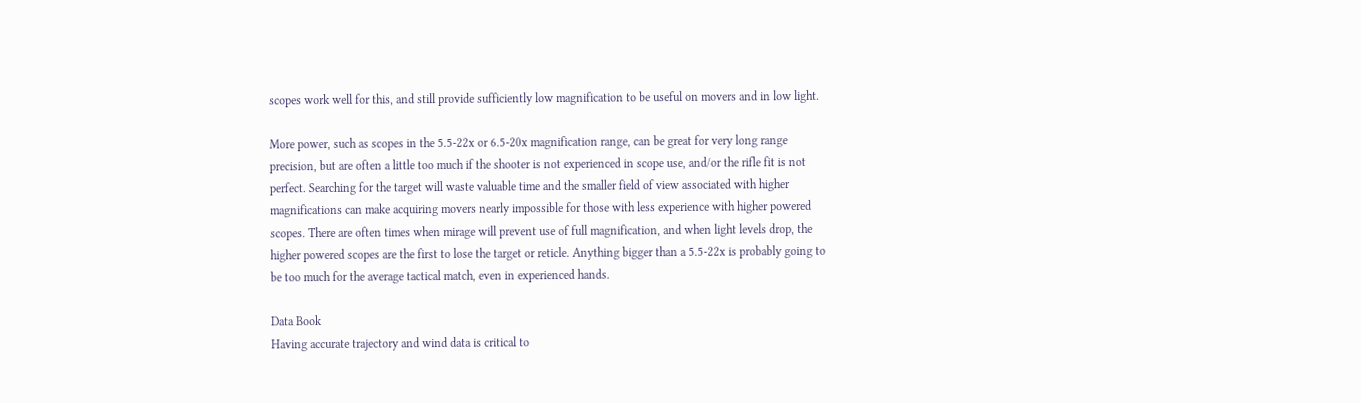scopes work well for this, and still provide sufficiently low magnification to be useful on movers and in low light.

More power, such as scopes in the 5.5-22x or 6.5-20x magnification range, can be great for very long range precision, but are often a little too much if the shooter is not experienced in scope use, and/or the rifle fit is not perfect. Searching for the target will waste valuable time and the smaller field of view associated with higher magnifications can make acquiring movers nearly impossible for those with less experience with higher powered scopes. There are often times when mirage will prevent use of full magnification, and when light levels drop, the higher powered scopes are the first to lose the target or reticle. Anything bigger than a 5.5-22x is probably going to be too much for the average tactical match, even in experienced hands.

Data Book
Having accurate trajectory and wind data is critical to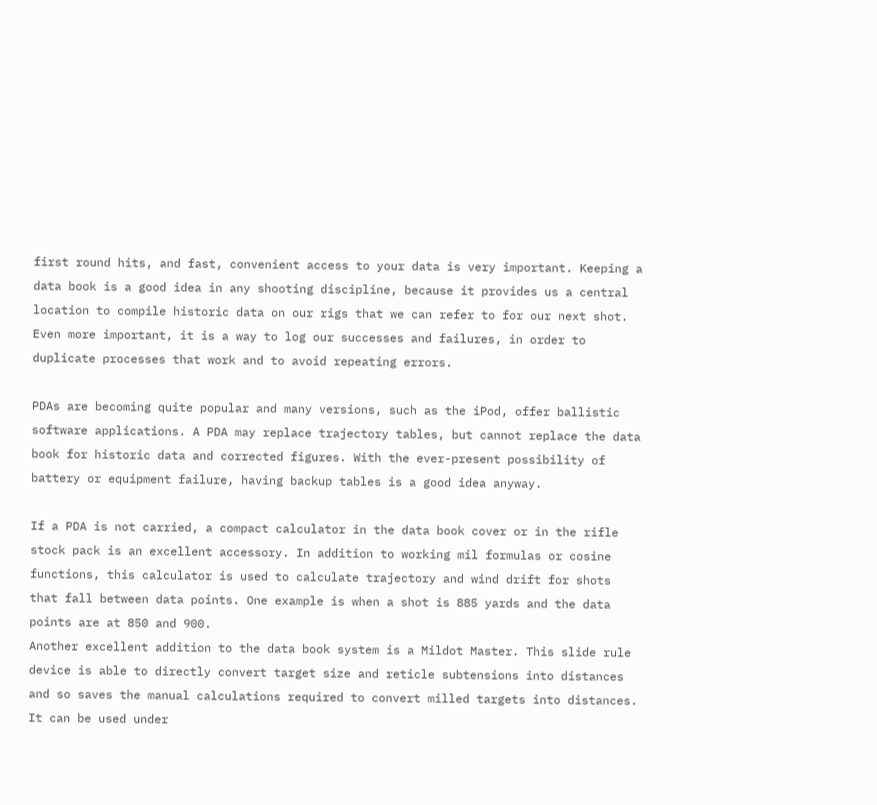first round hits, and fast, convenient access to your data is very important. Keeping a data book is a good idea in any shooting discipline, because it provides us a central location to compile historic data on our rigs that we can refer to for our next shot. Even more important, it is a way to log our successes and failures, in order to duplicate processes that work and to avoid repeating errors.

PDAs are becoming quite popular and many versions, such as the iPod, offer ballistic software applications. A PDA may replace trajectory tables, but cannot replace the data book for historic data and corrected figures. With the ever-present possibility of battery or equipment failure, having backup tables is a good idea anyway.

If a PDA is not carried, a compact calculator in the data book cover or in the rifle stock pack is an excellent accessory. In addition to working mil formulas or cosine functions, this calculator is used to calculate trajectory and wind drift for shots that fall between data points. One example is when a shot is 885 yards and the data points are at 850 and 900.
Another excellent addition to the data book system is a Mildot Master. This slide rule device is able to directly convert target size and reticle subtensions into distances and so saves the manual calculations required to convert milled targets into distances. It can be used under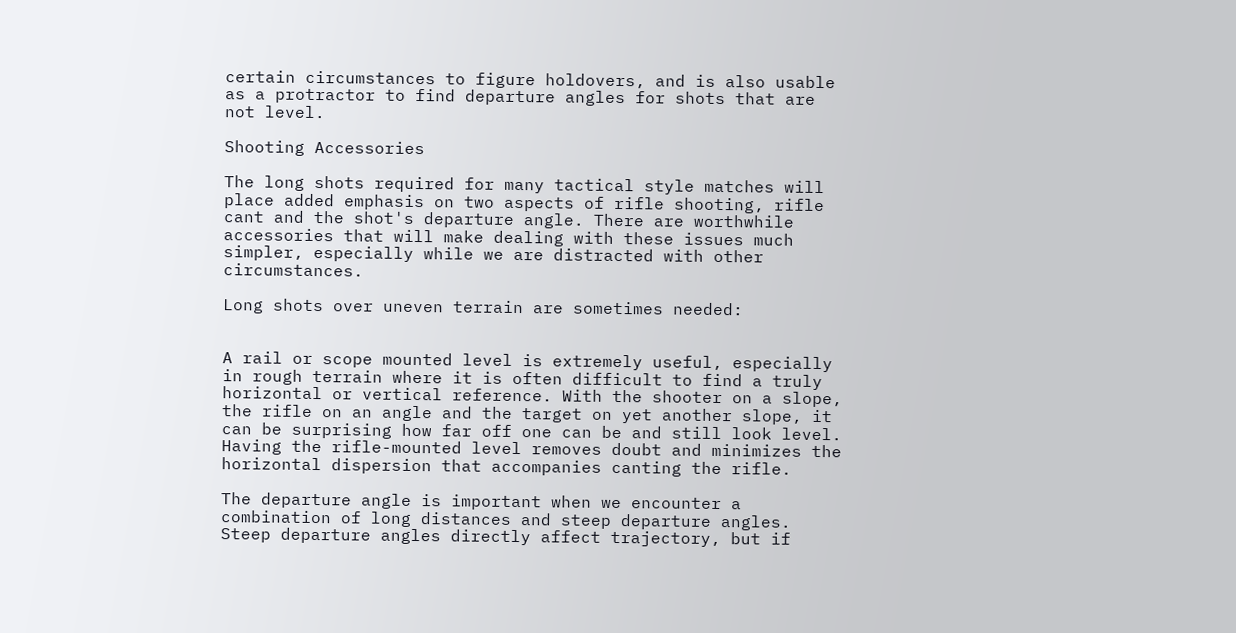certain circumstances to figure holdovers, and is also usable as a protractor to find departure angles for shots that are not level.

Shooting Accessories

The long shots required for many tactical style matches will place added emphasis on two aspects of rifle shooting, rifle cant and the shot's departure angle. There are worthwhile accessories that will make dealing with these issues much simpler, especially while we are distracted with other circumstances.

Long shots over uneven terrain are sometimes needed:


A rail or scope mounted level is extremely useful, especially in rough terrain where it is often difficult to find a truly horizontal or vertical reference. With the shooter on a slope, the rifle on an angle and the target on yet another slope, it can be surprising how far off one can be and still look level. Having the rifle-mounted level removes doubt and minimizes the horizontal dispersion that accompanies canting the rifle.

The departure angle is important when we encounter a combination of long distances and steep departure angles. Steep departure angles directly affect trajectory, but if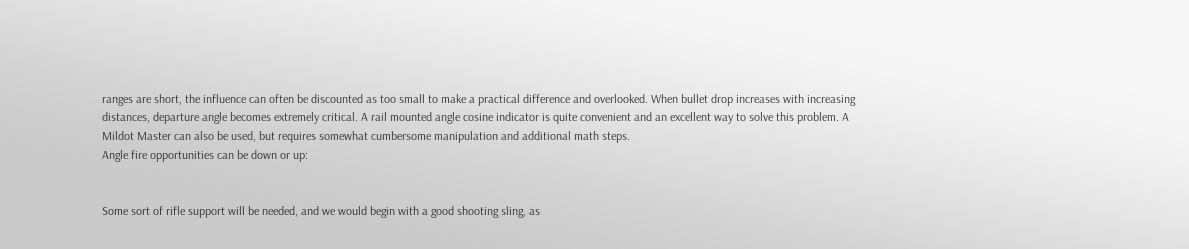ranges are short, the influence can often be discounted as too small to make a practical difference and overlooked. When bullet drop increases with increasing distances, departure angle becomes extremely critical. A rail mounted angle cosine indicator is quite convenient and an excellent way to solve this problem. A Mildot Master can also be used, but requires somewhat cumbersome manipulation and additional math steps.
Angle fire opportunities can be down or up:


Some sort of rifle support will be needed, and we would begin with a good shooting sling, as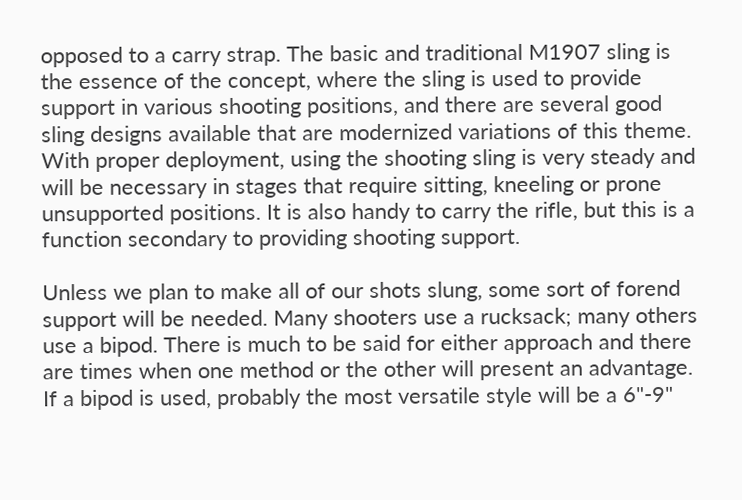opposed to a carry strap. The basic and traditional M1907 sling is the essence of the concept, where the sling is used to provide support in various shooting positions, and there are several good sling designs available that are modernized variations of this theme. With proper deployment, using the shooting sling is very steady and will be necessary in stages that require sitting, kneeling or prone unsupported positions. It is also handy to carry the rifle, but this is a function secondary to providing shooting support.

Unless we plan to make all of our shots slung, some sort of forend support will be needed. Many shooters use a rucksack; many others use a bipod. There is much to be said for either approach and there are times when one method or the other will present an advantage. If a bipod is used, probably the most versatile style will be a 6"-9"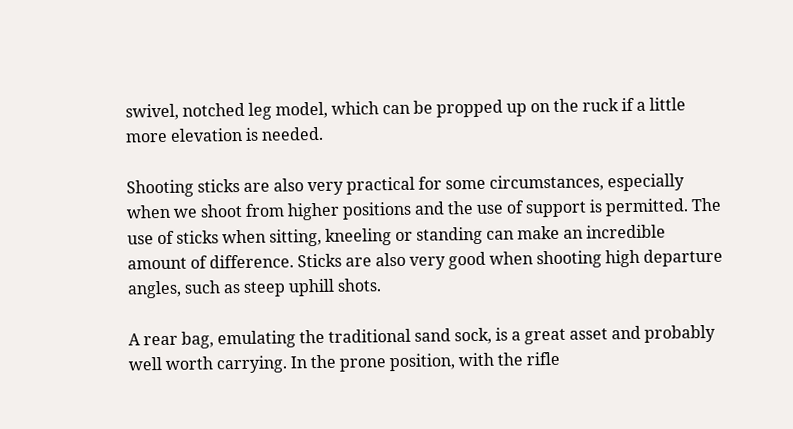swivel, notched leg model, which can be propped up on the ruck if a little more elevation is needed.

Shooting sticks are also very practical for some circumstances, especially when we shoot from higher positions and the use of support is permitted. The use of sticks when sitting, kneeling or standing can make an incredible amount of difference. Sticks are also very good when shooting high departure angles, such as steep uphill shots.

A rear bag, emulating the traditional sand sock, is a great asset and probably well worth carrying. In the prone position, with the rifle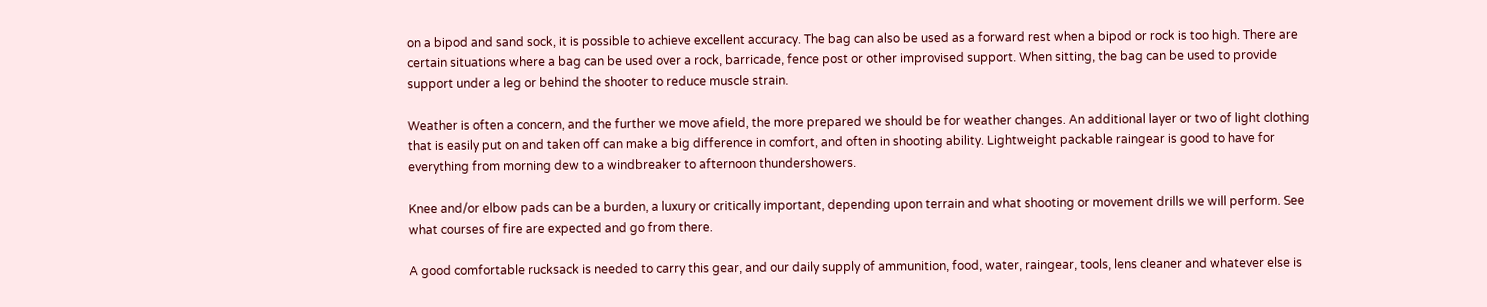on a bipod and sand sock, it is possible to achieve excellent accuracy. The bag can also be used as a forward rest when a bipod or rock is too high. There are certain situations where a bag can be used over a rock, barricade, fence post or other improvised support. When sitting, the bag can be used to provide support under a leg or behind the shooter to reduce muscle strain.

Weather is often a concern, and the further we move afield, the more prepared we should be for weather changes. An additional layer or two of light clothing that is easily put on and taken off can make a big difference in comfort, and often in shooting ability. Lightweight packable raingear is good to have for everything from morning dew to a windbreaker to afternoon thundershowers.

Knee and/or elbow pads can be a burden, a luxury or critically important, depending upon terrain and what shooting or movement drills we will perform. See what courses of fire are expected and go from there.

A good comfortable rucksack is needed to carry this gear, and our daily supply of ammunition, food, water, raingear, tools, lens cleaner and whatever else is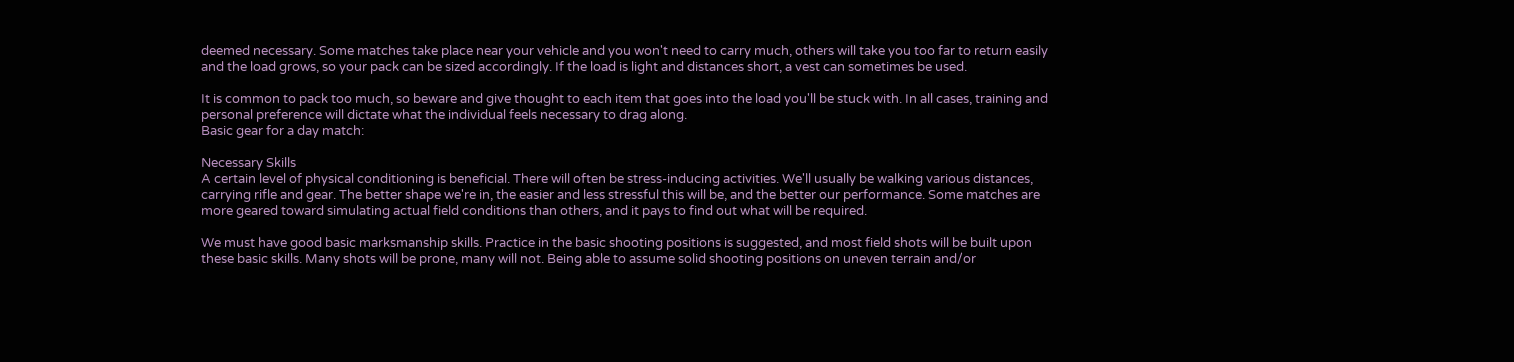deemed necessary. Some matches take place near your vehicle and you won't need to carry much, others will take you too far to return easily and the load grows, so your pack can be sized accordingly. If the load is light and distances short, a vest can sometimes be used.

It is common to pack too much, so beware and give thought to each item that goes into the load you'll be stuck with. In all cases, training and personal preference will dictate what the individual feels necessary to drag along.
Basic gear for a day match:

Necessary Skills
A certain level of physical conditioning is beneficial. There will often be stress-inducing activities. We'll usually be walking various distances, carrying rifle and gear. The better shape we're in, the easier and less stressful this will be, and the better our performance. Some matches are more geared toward simulating actual field conditions than others, and it pays to find out what will be required.

We must have good basic marksmanship skills. Practice in the basic shooting positions is suggested, and most field shots will be built upon these basic skills. Many shots will be prone, many will not. Being able to assume solid shooting positions on uneven terrain and/or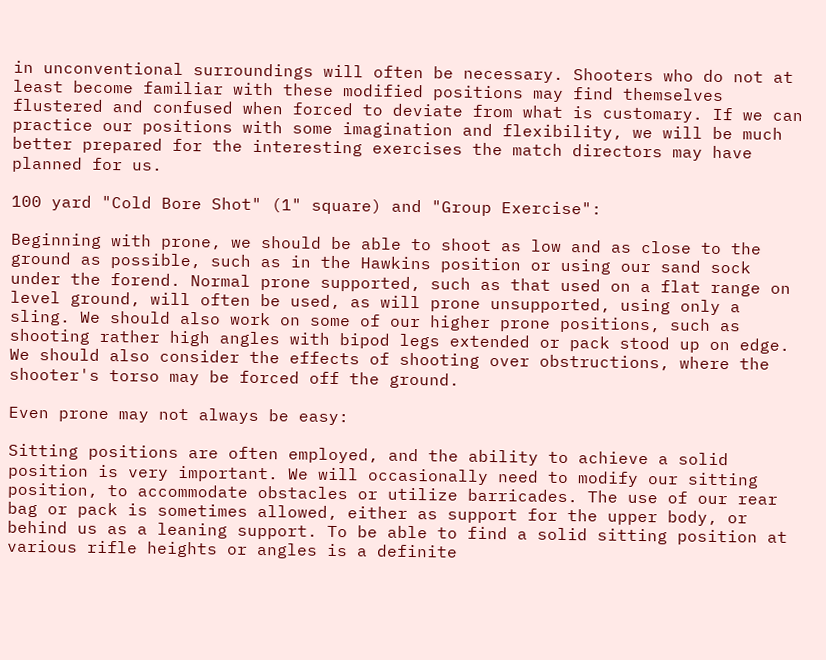in unconventional surroundings will often be necessary. Shooters who do not at least become familiar with these modified positions may find themselves flustered and confused when forced to deviate from what is customary. If we can practice our positions with some imagination and flexibility, we will be much better prepared for the interesting exercises the match directors may have planned for us.

100 yard "Cold Bore Shot" (1" square) and "Group Exercise":

Beginning with prone, we should be able to shoot as low and as close to the ground as possible, such as in the Hawkins position or using our sand sock under the forend. Normal prone supported, such as that used on a flat range on level ground, will often be used, as will prone unsupported, using only a sling. We should also work on some of our higher prone positions, such as shooting rather high angles with bipod legs extended or pack stood up on edge. We should also consider the effects of shooting over obstructions, where the shooter's torso may be forced off the ground.

Even prone may not always be easy:

Sitting positions are often employed, and the ability to achieve a solid position is very important. We will occasionally need to modify our sitting position, to accommodate obstacles or utilize barricades. The use of our rear bag or pack is sometimes allowed, either as support for the upper body, or behind us as a leaning support. To be able to find a solid sitting position at various rifle heights or angles is a definite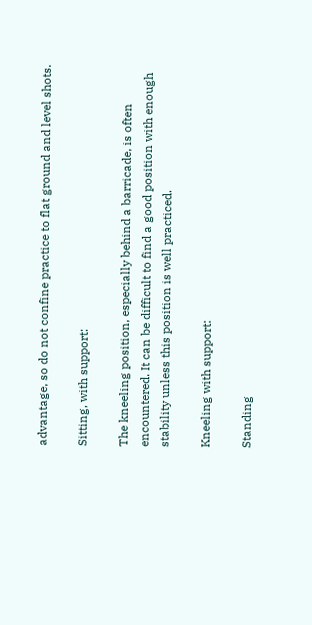advantage, so do not confine practice to flat ground and level shots.

Sitting, with support:

The kneeling position, especially behind a barricade, is often encountered. It can be difficult to find a good position with enough stability unless this position is well practiced.

Kneeling with support:

Standing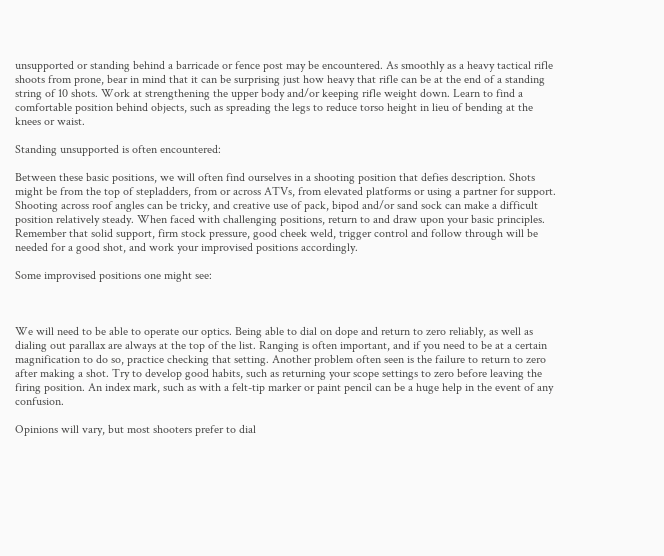unsupported or standing behind a barricade or fence post may be encountered. As smoothly as a heavy tactical rifle shoots from prone, bear in mind that it can be surprising just how heavy that rifle can be at the end of a standing string of 10 shots. Work at strengthening the upper body and/or keeping rifle weight down. Learn to find a comfortable position behind objects, such as spreading the legs to reduce torso height in lieu of bending at the knees or waist.

Standing unsupported is often encountered:

Between these basic positions, we will often find ourselves in a shooting position that defies description. Shots might be from the top of stepladders, from or across ATVs, from elevated platforms or using a partner for support. Shooting across roof angles can be tricky, and creative use of pack, bipod and/or sand sock can make a difficult position relatively steady. When faced with challenging positions, return to and draw upon your basic principles. Remember that solid support, firm stock pressure, good cheek weld, trigger control and follow through will be needed for a good shot, and work your improvised positions accordingly.

Some improvised positions one might see:



We will need to be able to operate our optics. Being able to dial on dope and return to zero reliably, as well as dialing out parallax are always at the top of the list. Ranging is often important, and if you need to be at a certain magnification to do so, practice checking that setting. Another problem often seen is the failure to return to zero after making a shot. Try to develop good habits, such as returning your scope settings to zero before leaving the firing position. An index mark, such as with a felt-tip marker or paint pencil can be a huge help in the event of any confusion.

Opinions will vary, but most shooters prefer to dial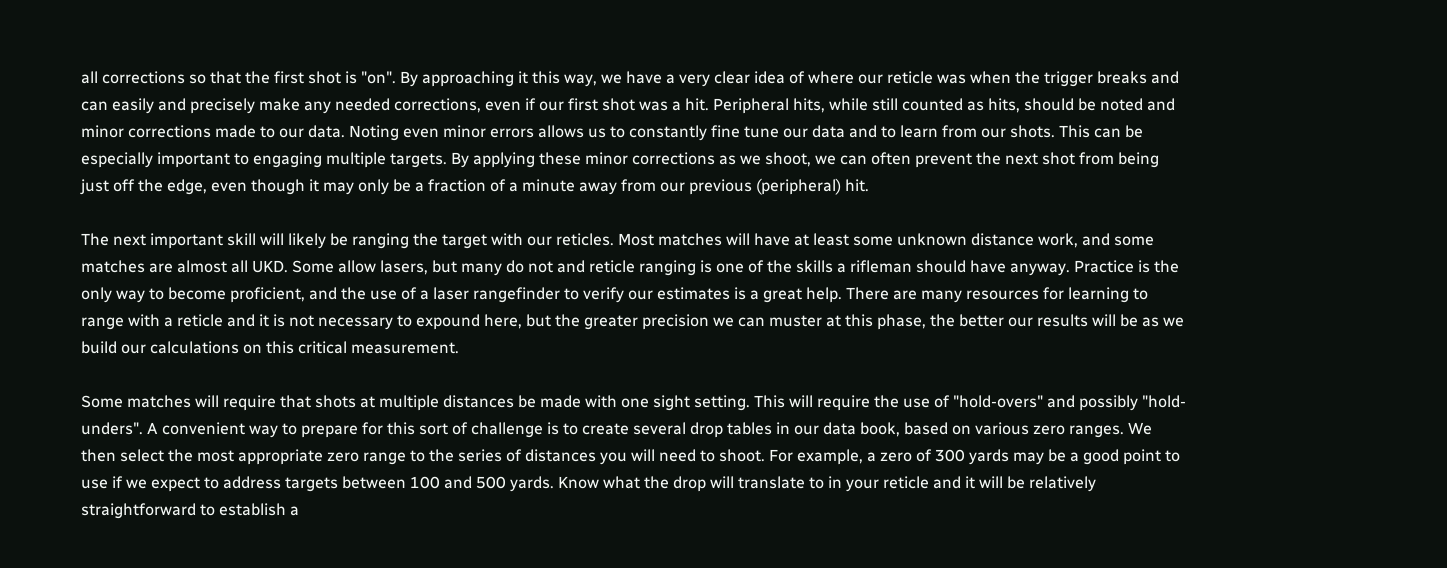all corrections so that the first shot is "on". By approaching it this way, we have a very clear idea of where our reticle was when the trigger breaks and can easily and precisely make any needed corrections, even if our first shot was a hit. Peripheral hits, while still counted as hits, should be noted and minor corrections made to our data. Noting even minor errors allows us to constantly fine tune our data and to learn from our shots. This can be especially important to engaging multiple targets. By applying these minor corrections as we shoot, we can often prevent the next shot from being just off the edge, even though it may only be a fraction of a minute away from our previous (peripheral) hit.

The next important skill will likely be ranging the target with our reticles. Most matches will have at least some unknown distance work, and some matches are almost all UKD. Some allow lasers, but many do not and reticle ranging is one of the skills a rifleman should have anyway. Practice is the only way to become proficient, and the use of a laser rangefinder to verify our estimates is a great help. There are many resources for learning to range with a reticle and it is not necessary to expound here, but the greater precision we can muster at this phase, the better our results will be as we build our calculations on this critical measurement.

Some matches will require that shots at multiple distances be made with one sight setting. This will require the use of "hold-overs" and possibly "hold-unders". A convenient way to prepare for this sort of challenge is to create several drop tables in our data book, based on various zero ranges. We then select the most appropriate zero range to the series of distances you will need to shoot. For example, a zero of 300 yards may be a good point to use if we expect to address targets between 100 and 500 yards. Know what the drop will translate to in your reticle and it will be relatively straightforward to establish a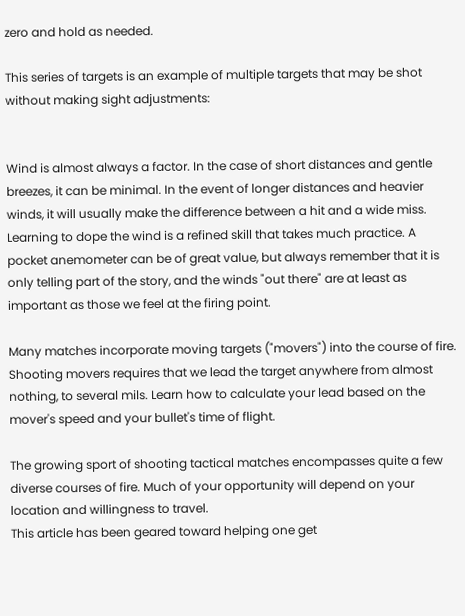zero and hold as needed.

This series of targets is an example of multiple targets that may be shot without making sight adjustments:


Wind is almost always a factor. In the case of short distances and gentle breezes, it can be minimal. In the event of longer distances and heavier winds, it will usually make the difference between a hit and a wide miss. Learning to dope the wind is a refined skill that takes much practice. A pocket anemometer can be of great value, but always remember that it is only telling part of the story, and the winds "out there" are at least as important as those we feel at the firing point.

Many matches incorporate moving targets ("movers") into the course of fire. Shooting movers requires that we lead the target anywhere from almost nothing, to several mils. Learn how to calculate your lead based on the mover's speed and your bullet's time of flight.

The growing sport of shooting tactical matches encompasses quite a few diverse courses of fire. Much of your opportunity will depend on your location and willingness to travel.
This article has been geared toward helping one get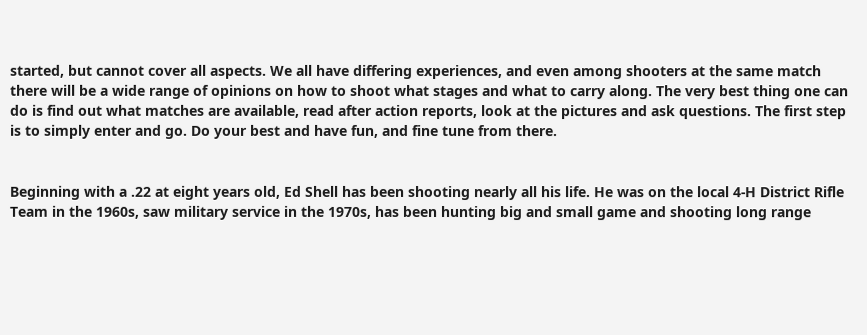started, but cannot cover all aspects. We all have differing experiences, and even among shooters at the same match there will be a wide range of opinions on how to shoot what stages and what to carry along. The very best thing one can do is find out what matches are available, read after action reports, look at the pictures and ask questions. The first step is to simply enter and go. Do your best and have fun, and fine tune from there.


Beginning with a .22 at eight years old, Ed Shell has been shooting nearly all his life. He was on the local 4-H District Rifle Team in the 1960s, saw military service in the 1970s, has been hunting big and small game and shooting long range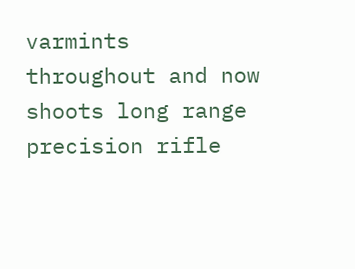varmints throughout and now shoots long range precision rifle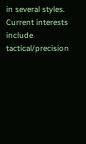in several styles. Current interests include tactical/precision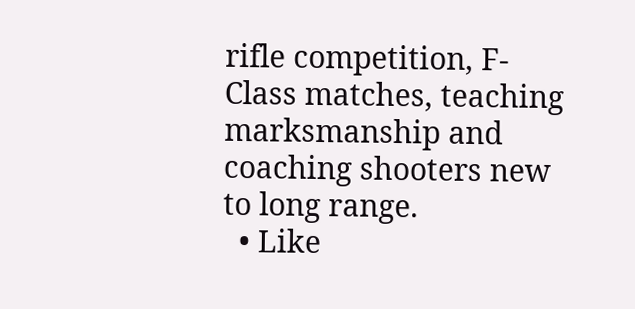rifle competition, F-Class matches, teaching marksmanship and coaching shooters new to long range.
  • Like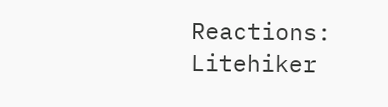Reactions: Litehiker